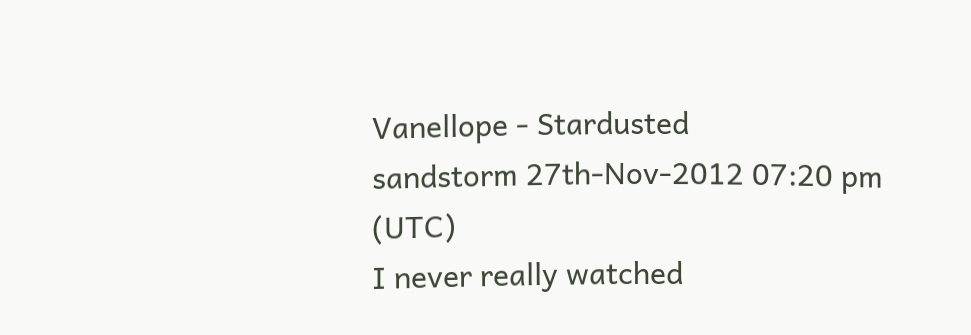Vanellope - Stardusted
sandstorm 27th-Nov-2012 07:20 pm (UTC)
I never really watched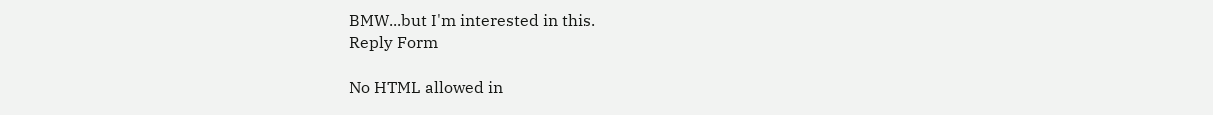BMW...but I'm interested in this.
Reply Form

No HTML allowed in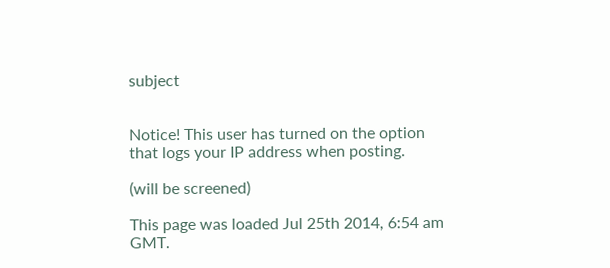subject


Notice! This user has turned on the option that logs your IP address when posting.

(will be screened)

This page was loaded Jul 25th 2014, 6:54 am GMT.